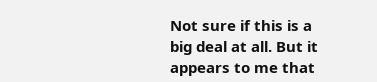Not sure if this is a big deal at all. But it appears to me that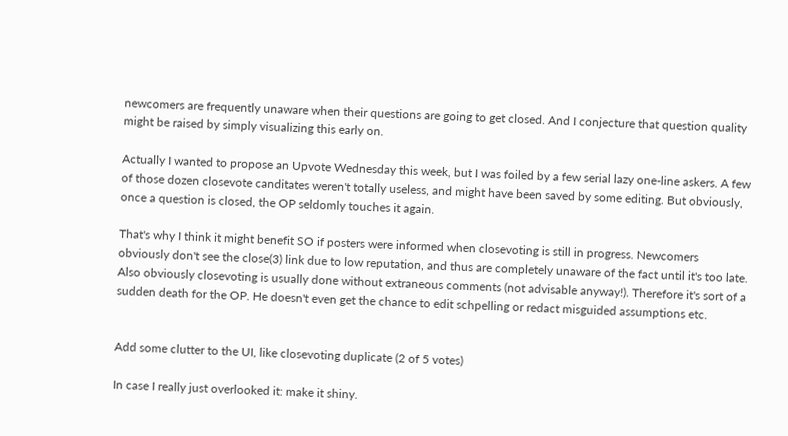newcomers are frequently unaware when their questions are going to get closed. And I conjecture that question quality might be raised by simply visualizing this early on.

Actually I wanted to propose an Upvote Wednesday this week, but I was foiled by a few serial lazy one-line askers. A few of those dozen closevote canditates weren't totally useless, and might have been saved by some editing. But obviously, once a question is closed, the OP seldomly touches it again.

That's why I think it might benefit SO if posters were informed when closevoting is still in progress. Newcomers obviously don't see the close(3) link due to low reputation, and thus are completely unaware of the fact until it's too late.
Also obviously closevoting is usually done without extraneous comments (not advisable anyway!). Therefore it's sort of a sudden death for the OP. He doesn't even get the chance to edit schpelling or redact misguided assumptions etc.


Add some clutter to the UI, like closevoting duplicate (2 of 5 votes)

In case I really just overlooked it: make it shiny.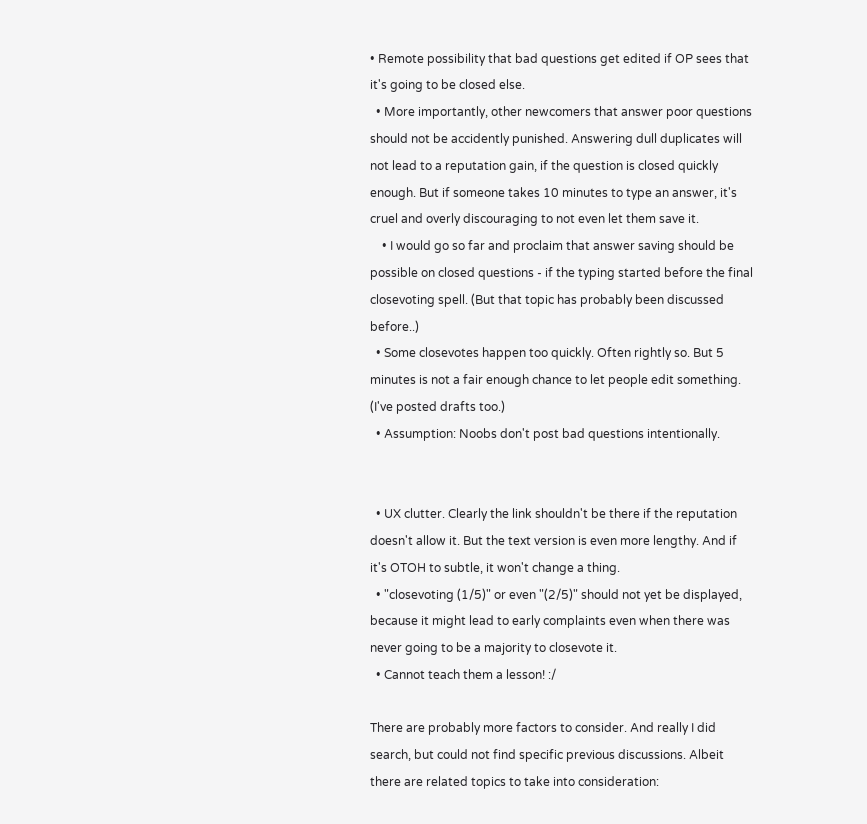• Remote possibility that bad questions get edited if OP sees that it's going to be closed else.
  • More importantly, other newcomers that answer poor questions should not be accidently punished. Answering dull duplicates will not lead to a reputation gain, if the question is closed quickly enough. But if someone takes 10 minutes to type an answer, it's cruel and overly discouraging to not even let them save it.
    • I would go so far and proclaim that answer saving should be possible on closed questions - if the typing started before the final closevoting spell. (But that topic has probably been discussed before..)
  • Some closevotes happen too quickly. Often rightly so. But 5 minutes is not a fair enough chance to let people edit something. (I've posted drafts too.)
  • Assumption: Noobs don't post bad questions intentionally.


  • UX clutter. Clearly the link shouldn't be there if the reputation doesn't allow it. But the text version is even more lengthy. And if it's OTOH to subtle, it won't change a thing.
  • "closevoting (1/5)" or even "(2/5)" should not yet be displayed, because it might lead to early complaints even when there was never going to be a majority to closevote it.
  • Cannot teach them a lesson! :/

There are probably more factors to consider. And really I did search, but could not find specific previous discussions. Albeit there are related topics to take into consideration: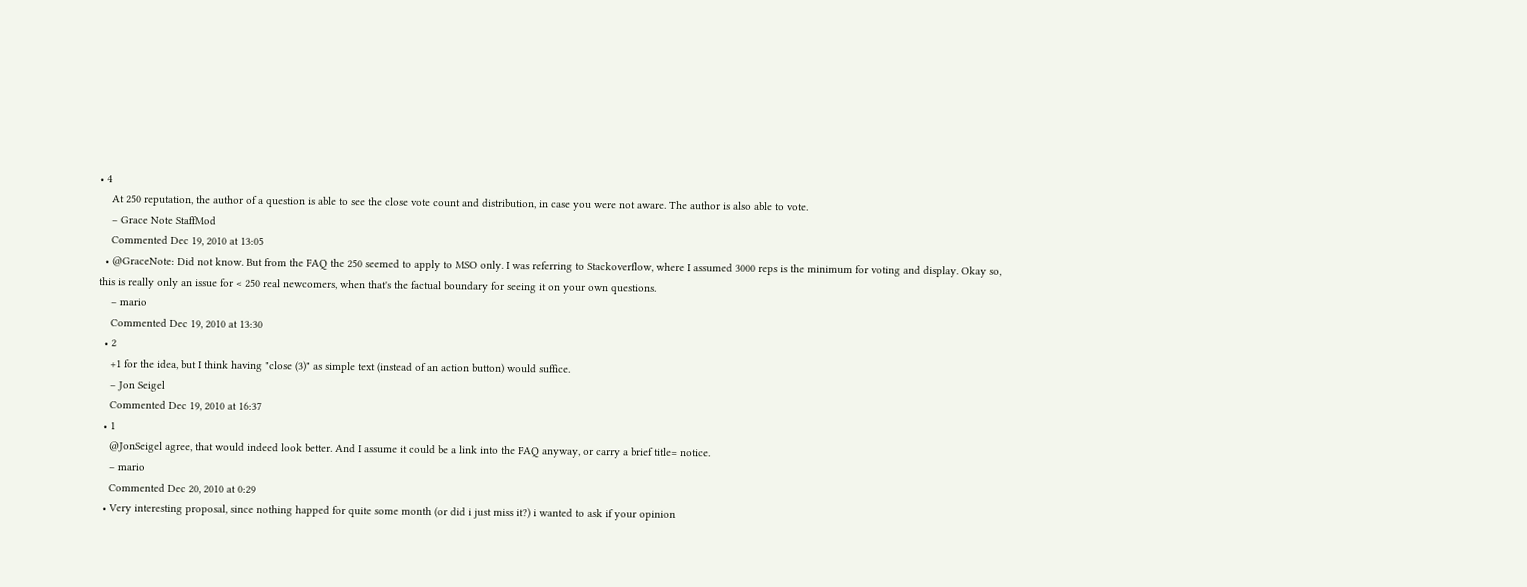• 4
    At 250 reputation, the author of a question is able to see the close vote count and distribution, in case you were not aware. The author is also able to vote.
    – Grace Note StaffMod
    Commented Dec 19, 2010 at 13:05
  • @GraceNote: Did not know. But from the FAQ the 250 seemed to apply to MSO only. I was referring to Stackoverflow, where I assumed 3000 reps is the minimum for voting and display. Okay so, this is really only an issue for < 250 real newcomers, when that's the factual boundary for seeing it on your own questions.
    – mario
    Commented Dec 19, 2010 at 13:30
  • 2
    +1 for the idea, but I think having "close (3)" as simple text (instead of an action button) would suffice.
    – Jon Seigel
    Commented Dec 19, 2010 at 16:37
  • 1
    @JonSeigel agree, that would indeed look better. And I assume it could be a link into the FAQ anyway, or carry a brief title= notice.
    – mario
    Commented Dec 20, 2010 at 0:29
  • Very interesting proposal, since nothing happed for quite some month (or did i just miss it?) i wanted to ask if your opinion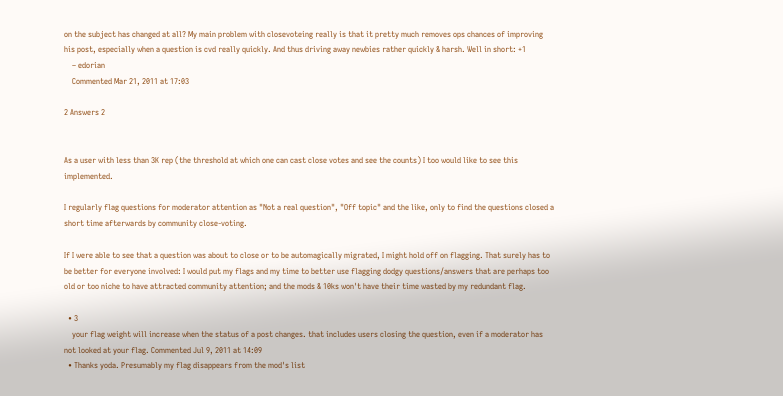on the subject has changed at all? My main problem with closevoteing really is that it pretty much removes ops chances of improving his post, especially when a question is cvd really quickly. And thus driving away newbies rather quickly & harsh. Well in short: +1
    – edorian
    Commented Mar 21, 2011 at 17:03

2 Answers 2


As a user with less than 3K rep (the threshold at which one can cast close votes and see the counts) I too would like to see this implemented.

I regularly flag questions for moderator attention as "Not a real question", "Off topic" and the like, only to find the questions closed a short time afterwards by community close-voting.

If I were able to see that a question was about to close or to be automagically migrated, I might hold off on flagging. That surely has to be better for everyone involved: I would put my flags and my time to better use flagging dodgy questions/answers that are perhaps too old or too niche to have attracted community attention; and the mods & 10ks won't have their time wasted by my redundant flag.

  • 3
    your flag weight will increase when the status of a post changes. that includes users closing the question, even if a moderator has not looked at your flag. Commented Jul 9, 2011 at 14:09
  • Thanks yoda. Presumably my flag disappears from the mod's list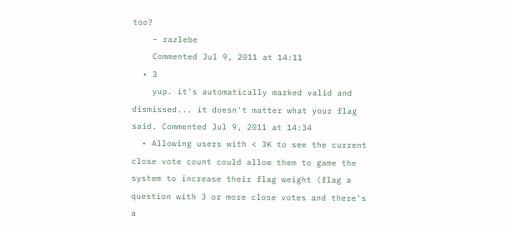too?
    – razlebe
    Commented Jul 9, 2011 at 14:11
  • 3
    yup. it's automatically marked valid and dismissed... it doesn't matter what your flag said. Commented Jul 9, 2011 at 14:34
  • Allowing users with < 3K to see the current close vote count could allow them to game the system to increase their flag weight (flag a question with 3 or more close votes and there's a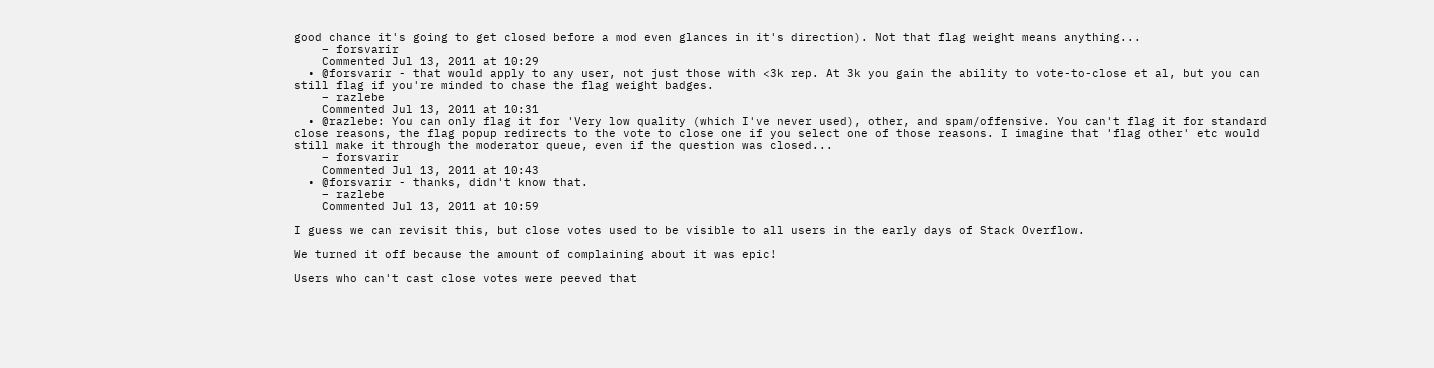good chance it's going to get closed before a mod even glances in it's direction). Not that flag weight means anything...
    – forsvarir
    Commented Jul 13, 2011 at 10:29
  • @forsvarir - that would apply to any user, not just those with <3k rep. At 3k you gain the ability to vote-to-close et al, but you can still flag if you're minded to chase the flag weight badges.
    – razlebe
    Commented Jul 13, 2011 at 10:31
  • @razlebe: You can only flag it for 'Very low quality (which I've never used), other, and spam/offensive. You can't flag it for standard close reasons, the flag popup redirects to the vote to close one if you select one of those reasons. I imagine that 'flag other' etc would still make it through the moderator queue, even if the question was closed...
    – forsvarir
    Commented Jul 13, 2011 at 10:43
  • @forsvarir - thanks, didn't know that.
    – razlebe
    Commented Jul 13, 2011 at 10:59

I guess we can revisit this, but close votes used to be visible to all users in the early days of Stack Overflow.

We turned it off because the amount of complaining about it was epic!

Users who can't cast close votes were peeved that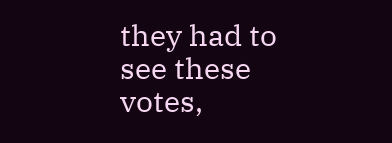they had to see these votes,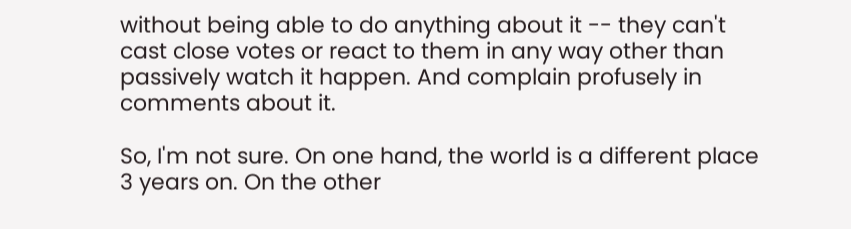without being able to do anything about it -- they can't cast close votes or react to them in any way other than passively watch it happen. And complain profusely in comments about it.

So, I'm not sure. On one hand, the world is a different place 3 years on. On the other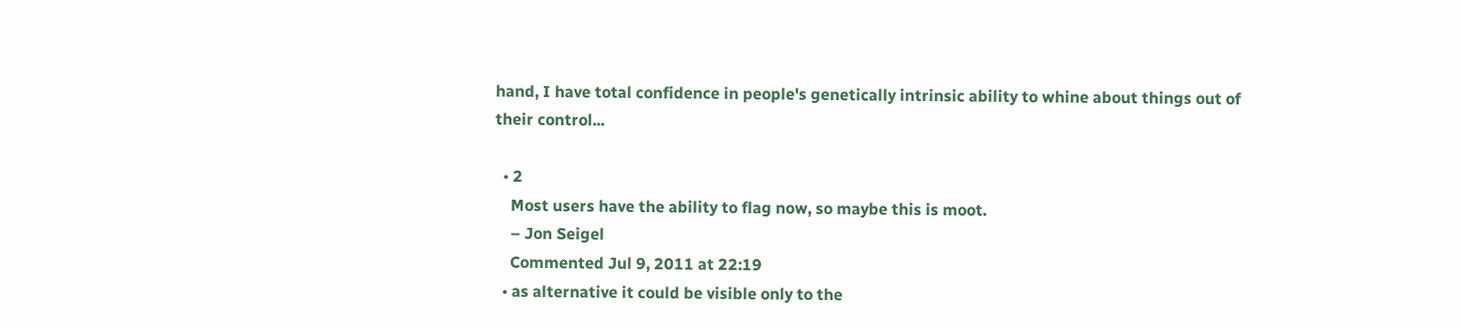hand, I have total confidence in people's genetically intrinsic ability to whine about things out of their control...

  • 2
    Most users have the ability to flag now, so maybe this is moot.
    – Jon Seigel
    Commented Jul 9, 2011 at 22:19
  • as alternative it could be visible only to the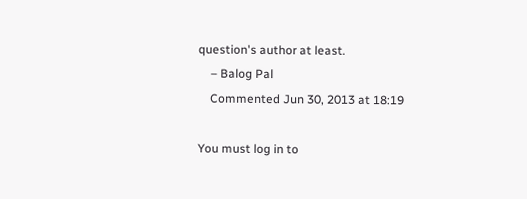question's author at least.
    – Balog Pal
    Commented Jun 30, 2013 at 18:19

You must log in to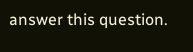answer this question.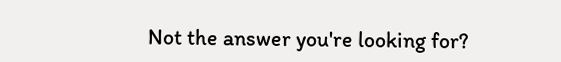Not the answer you're looking for?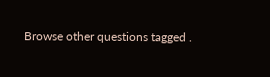Browse other questions tagged .